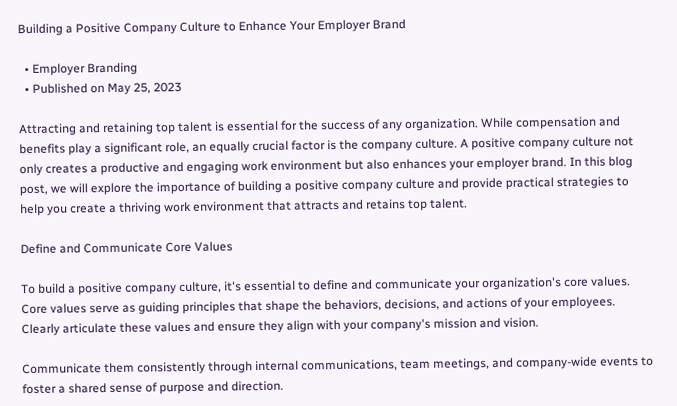Building a Positive Company Culture to Enhance Your Employer Brand

  • Employer Branding
  • Published on May 25, 2023

Attracting and retaining top talent is essential for the success of any organization. While compensation and benefits play a significant role, an equally crucial factor is the company culture. A positive company culture not only creates a productive and engaging work environment but also enhances your employer brand. In this blog post, we will explore the importance of building a positive company culture and provide practical strategies to help you create a thriving work environment that attracts and retains top talent.

Define and Communicate Core Values

To build a positive company culture, it's essential to define and communicate your organization's core values. Core values serve as guiding principles that shape the behaviors, decisions, and actions of your employees. Clearly articulate these values and ensure they align with your company's mission and vision.

Communicate them consistently through internal communications, team meetings, and company-wide events to foster a shared sense of purpose and direction.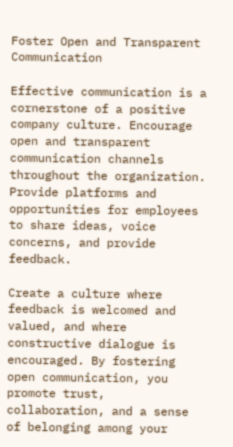Foster Open and Transparent Communication

Effective communication is a cornerstone of a positive company culture. Encourage open and transparent communication channels throughout the organization. Provide platforms and opportunities for employees to share ideas, voice concerns, and provide feedback.

Create a culture where feedback is welcomed and valued, and where constructive dialogue is encouraged. By fostering open communication, you promote trust, collaboration, and a sense of belonging among your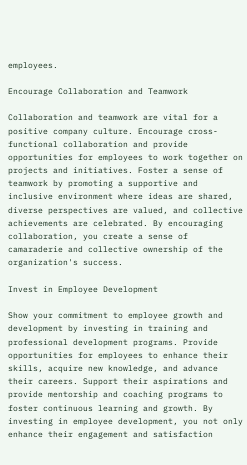employees.

Encourage Collaboration and Teamwork

Collaboration and teamwork are vital for a positive company culture. Encourage cross-functional collaboration and provide opportunities for employees to work together on projects and initiatives. Foster a sense of teamwork by promoting a supportive and inclusive environment where ideas are shared, diverse perspectives are valued, and collective achievements are celebrated. By encouraging collaboration, you create a sense of camaraderie and collective ownership of the organization's success.

Invest in Employee Development

Show your commitment to employee growth and development by investing in training and professional development programs. Provide opportunities for employees to enhance their skills, acquire new knowledge, and advance their careers. Support their aspirations and provide mentorship and coaching programs to foster continuous learning and growth. By investing in employee development, you not only enhance their engagement and satisfaction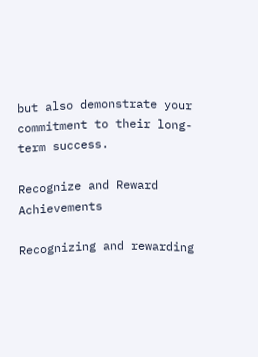but also demonstrate your commitment to their long-term success.

Recognize and Reward Achievements

Recognizing and rewarding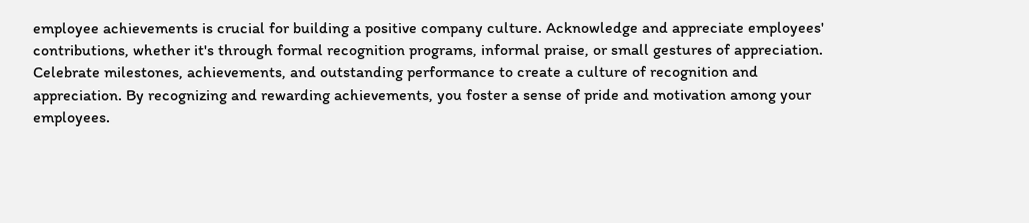employee achievements is crucial for building a positive company culture. Acknowledge and appreciate employees' contributions, whether it's through formal recognition programs, informal praise, or small gestures of appreciation. Celebrate milestones, achievements, and outstanding performance to create a culture of recognition and appreciation. By recognizing and rewarding achievements, you foster a sense of pride and motivation among your employees.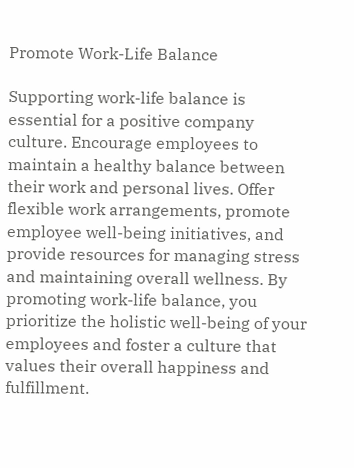Promote Work-Life Balance

Supporting work-life balance is essential for a positive company culture. Encourage employees to maintain a healthy balance between their work and personal lives. Offer flexible work arrangements, promote employee well-being initiatives, and provide resources for managing stress and maintaining overall wellness. By promoting work-life balance, you prioritize the holistic well-being of your employees and foster a culture that values their overall happiness and fulfillment.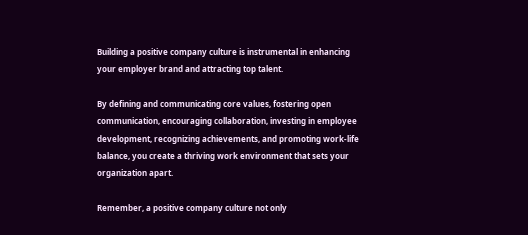Building a positive company culture is instrumental in enhancing your employer brand and attracting top talent.

By defining and communicating core values, fostering open communication, encouraging collaboration, investing in employee development, recognizing achievements, and promoting work-life balance, you create a thriving work environment that sets your organization apart.

Remember, a positive company culture not only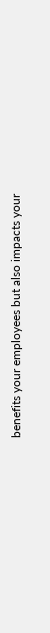benefits your employees but also impacts your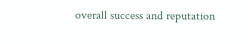overall success and reputation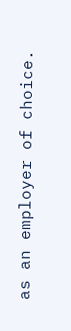as an employer of choice.